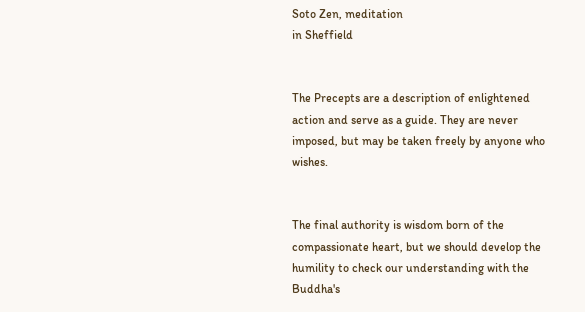Soto Zen, meditation
in Sheffield


The Precepts are a description of enlightened action and serve as a guide. They are never imposed, but may be taken freely by anyone who wishes.


The final authority is wisdom born of the compassionate heart, but we should develop the humility to check our understanding with the Buddha's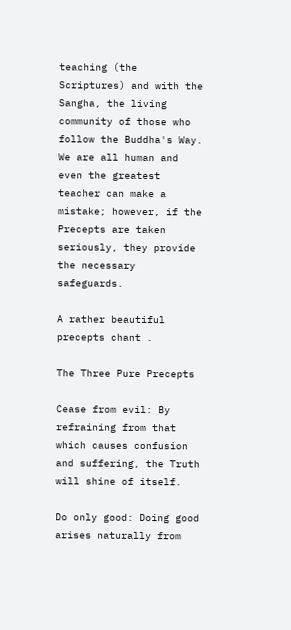teaching (the Scriptures) and with the Sangha, the living community of those who follow the Buddha's Way. We are all human and even the greatest teacher can make a mistake; however, if the Precepts are taken seriously, they provide the necessary safeguards.

A rather beautiful precepts chant .

The Three Pure Precepts

Cease from evil: By refraining from that which causes confusion
and suffering, the Truth will shine of itself.

Do only good: Doing good arises naturally from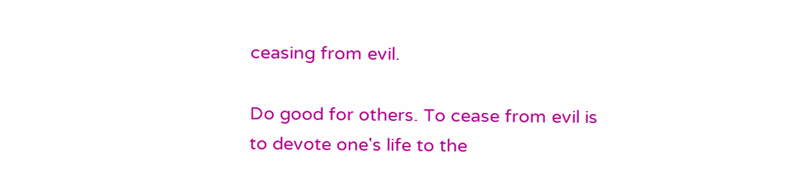ceasing from evil.

Do good for others. To cease from evil is
to devote one's life to the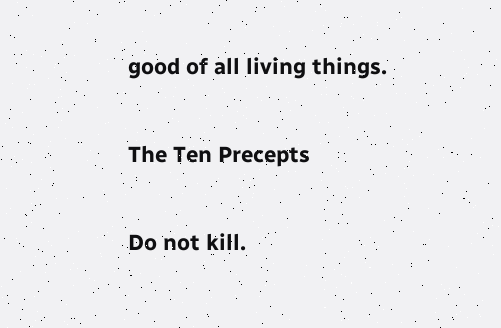good of all living things.

The Ten Precepts

Do not kill.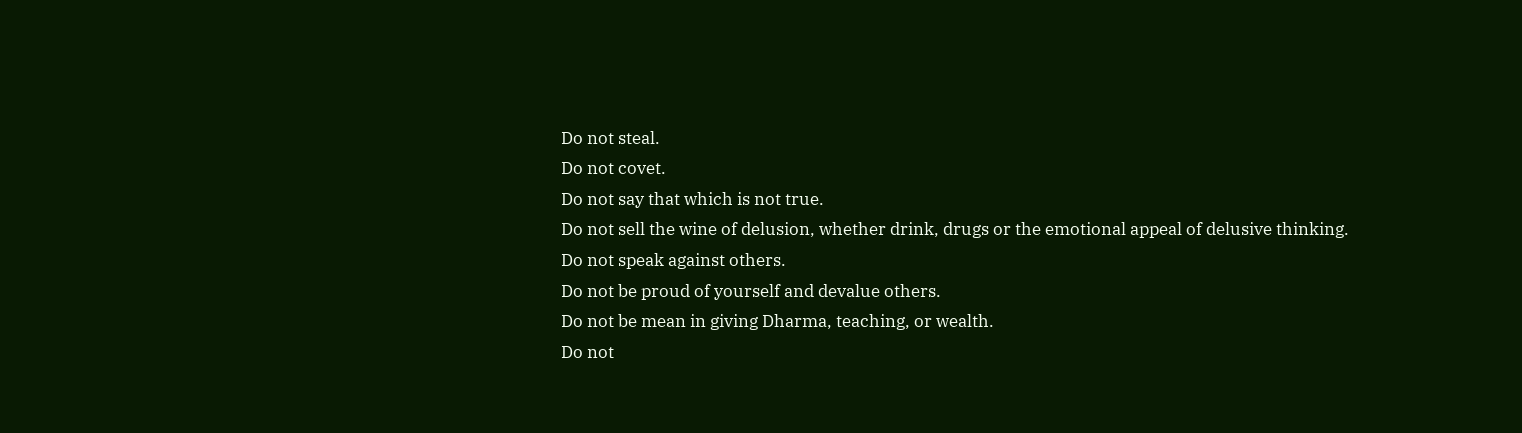Do not steal.
Do not covet.
Do not say that which is not true.
Do not sell the wine of delusion, whether drink, drugs or the emotional appeal of delusive thinking.
Do not speak against others.
Do not be proud of yourself and devalue others.
Do not be mean in giving Dharma, teaching, or wealth.
Do not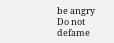be angry
Do not defame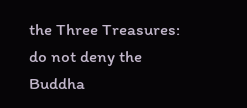the Three Treasures: do not deny the Buddha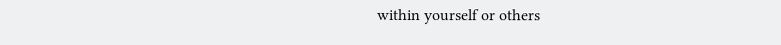within yourself or others